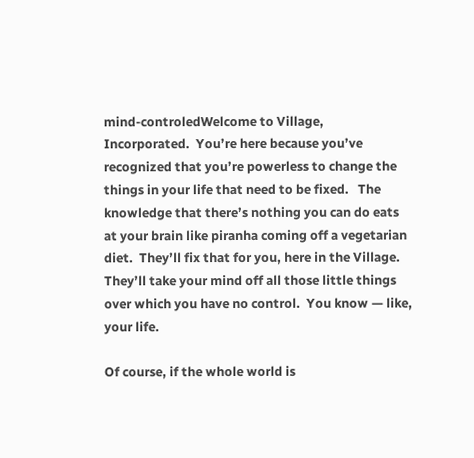mind-controledWelcome to Village, Incorporated.  You’re here because you’ve recognized that you’re powerless to change the things in your life that need to be fixed.   The knowledge that there’s nothing you can do eats at your brain like piranha coming off a vegetarian diet.  They’ll fix that for you, here in the Village. They’ll take your mind off all those little things over which you have no control.  You know — like, your life.

Of course, if the whole world is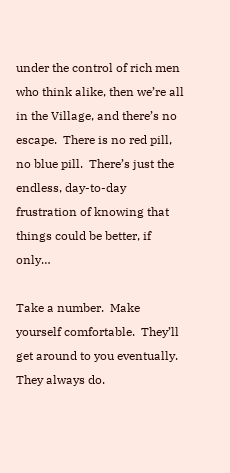under the control of rich men who think alike, then we’re all in the Village, and there’s no escape.  There is no red pill, no blue pill.  There’s just the endless, day-to-day frustration of knowing that things could be better, if only…

Take a number.  Make yourself comfortable.  They’ll get around to you eventually.  They always do.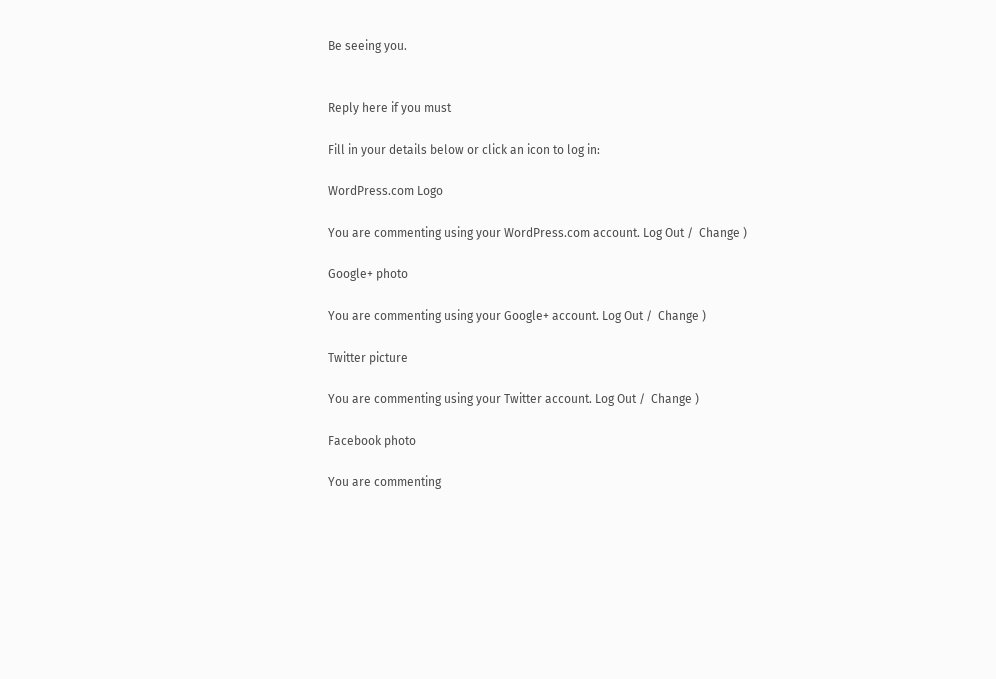Be seeing you.


Reply here if you must

Fill in your details below or click an icon to log in:

WordPress.com Logo

You are commenting using your WordPress.com account. Log Out /  Change )

Google+ photo

You are commenting using your Google+ account. Log Out /  Change )

Twitter picture

You are commenting using your Twitter account. Log Out /  Change )

Facebook photo

You are commenting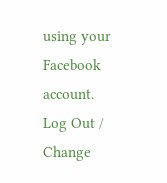using your Facebook account. Log Out /  Change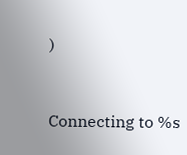)


Connecting to %s